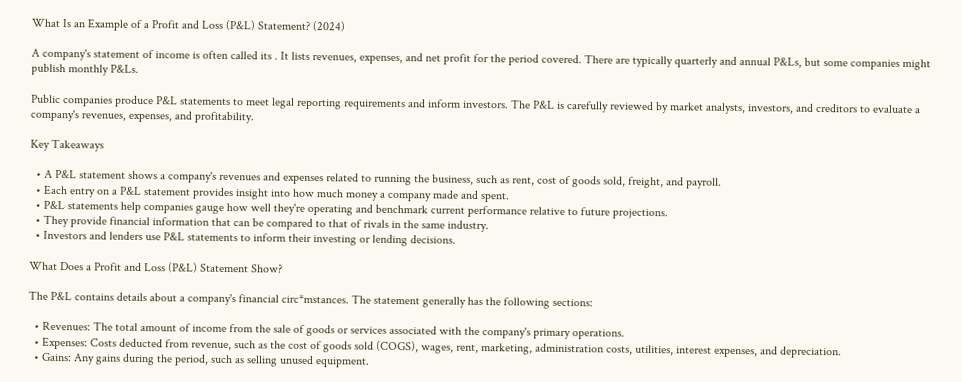What Is an Example of a Profit and Loss (P&L) Statement? (2024)

A company's statement of income is often called its . It lists revenues, expenses, and net profit for the period covered. There are typically quarterly and annual P&Ls, but some companies might publish monthly P&Ls.

Public companies produce P&L statements to meet legal reporting requirements and inform investors. The P&L is carefully reviewed by market analysts, investors, and creditors to evaluate a company's revenues, expenses, and profitability.

Key Takeaways

  • A P&L statement shows a company's revenues and expenses related to running the business, such as rent, cost of goods sold, freight, and payroll.
  • Each entry on a P&L statement provides insight into how much money a company made and spent.
  • P&L statements help companies gauge how well they're operating and benchmark current performance relative to future projections.
  • They provide financial information that can be compared to that of rivals in the same industry.
  • Investors and lenders use P&L statements to inform their investing or lending decisions.

What Does a Profit and Loss (P&L) Statement Show?

The P&L contains details about a company's financial circ*mstances. The statement generally has the following sections:

  • Revenues: The total amount of income from the sale of goods or services associated with the company's primary operations.
  • Expenses: Costs deducted from revenue, such as the cost of goods sold (COGS), wages, rent, marketing, administration costs, utilities, interest expenses, and depreciation.
  • Gains: Any gains during the period, such as selling unused equipment.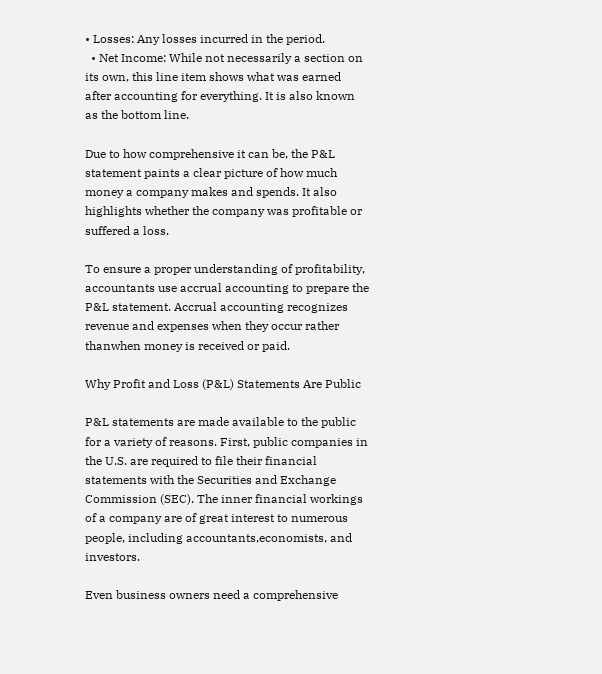• Losses: Any losses incurred in the period.
  • Net Income: While not necessarily a section on its own, this line item shows what was earned after accounting for everything. It is also known as the bottom line.

Due to how comprehensive it can be, the P&L statement paints a clear picture of how much money a company makes and spends. It also highlights whether the company was profitable or suffered a loss.

To ensure a proper understanding of profitability, accountants use accrual accounting to prepare the P&L statement. Accrual accounting recognizes revenue and expenses when they occur rather thanwhen money is received or paid.

Why Profit and Loss (P&L) Statements Are Public

P&L statements are made available to the public for a variety of reasons. First, public companies in the U.S. are required to file their financial statements with the Securities and Exchange Commission (SEC). The inner financial workings of a company are of great interest to numerous people, including accountants,economists, and investors.

Even business owners need a comprehensive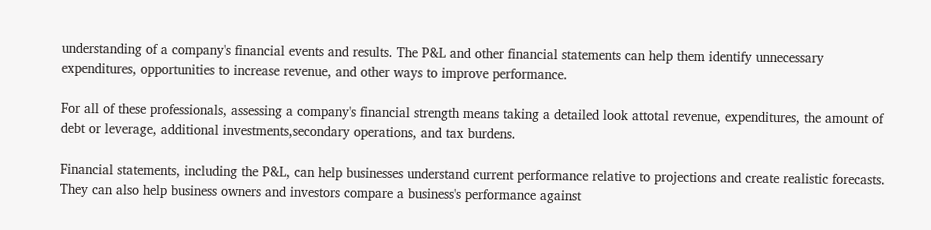understanding of a company's financial events and results. The P&L and other financial statements can help them identify unnecessary expenditures, opportunities to increase revenue, and other ways to improve performance.

For all of these professionals, assessing a company's financial strength means taking a detailed look attotal revenue, expenditures, the amount of debt or leverage, additional investments,secondary operations, and tax burdens.

Financial statements, including the P&L, can help businesses understand current performance relative to projections and create realistic forecasts. They can also help business owners and investors compare a business's performance against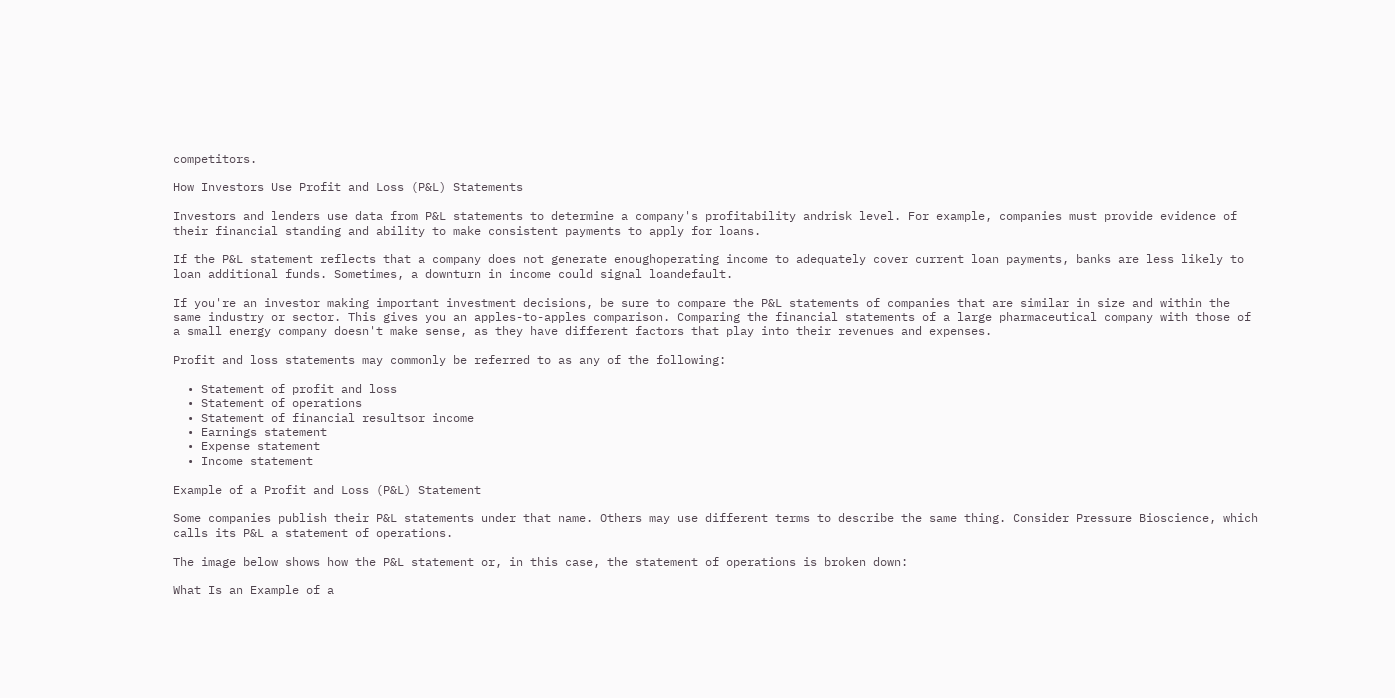competitors.

How Investors Use Profit and Loss (P&L) Statements

Investors and lenders use data from P&L statements to determine a company's profitability andrisk level. For example, companies must provide evidence of their financial standing and ability to make consistent payments to apply for loans.

If the P&L statement reflects that a company does not generate enoughoperating income to adequately cover current loan payments, banks are less likely to loan additional funds. Sometimes, a downturn in income could signal loandefault.

If you're an investor making important investment decisions, be sure to compare the P&L statements of companies that are similar in size and within the same industry or sector. This gives you an apples-to-apples comparison. Comparing the financial statements of a large pharmaceutical company with those of a small energy company doesn't make sense, as they have different factors that play into their revenues and expenses.

Profit and loss statements may commonly be referred to as any of the following:

  • Statement of profit and loss
  • Statement of operations
  • Statement of financial resultsor income
  • Earnings statement
  • Expense statement
  • Income statement

Example of a Profit and Loss (P&L) Statement

Some companies publish their P&L statements under that name. Others may use different terms to describe the same thing. Consider Pressure Bioscience, which calls its P&L a statement of operations.

The image below shows how the P&L statement or, in this case, the statement of operations is broken down:

What Is an Example of a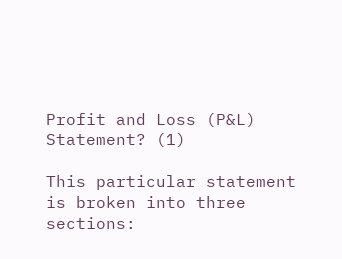Profit and Loss (P&L) Statement? (1)

This particular statement is broken into three sections: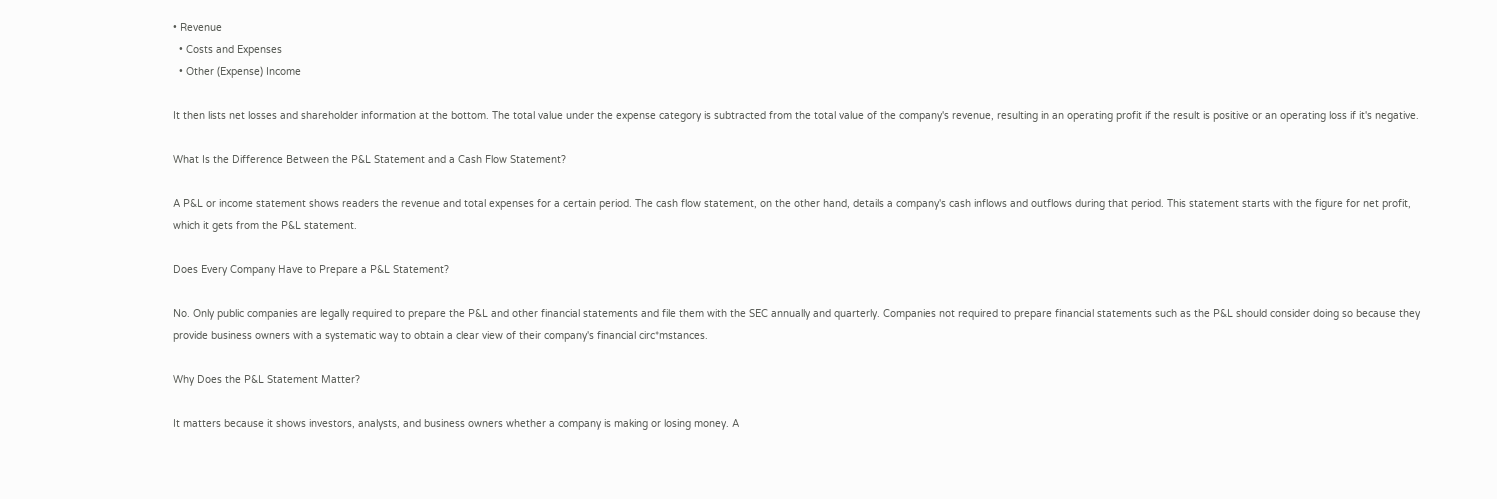• Revenue
  • Costs and Expenses
  • Other (Expense) Income

It then lists net losses and shareholder information at the bottom. The total value under the expense category is subtracted from the total value of the company's revenue, resulting in an operating profit if the result is positive or an operating loss if it's negative.

What Is the Difference Between the P&L Statement and a Cash Flow Statement?

A P&L or income statement shows readers the revenue and total expenses for a certain period. The cash flow statement, on the other hand, details a company's cash inflows and outflows during that period. This statement starts with the figure for net profit, which it gets from the P&L statement.

Does Every Company Have to Prepare a P&L Statement?

No. Only public companies are legally required to prepare the P&L and other financial statements and file them with the SEC annually and quarterly. Companies not required to prepare financial statements such as the P&L should consider doing so because they provide business owners with a systematic way to obtain a clear view of their company's financial circ*mstances.

Why Does the P&L Statement Matter?

It matters because it shows investors, analysts, and business owners whether a company is making or losing money. A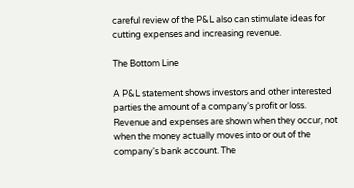careful review of the P&L also can stimulate ideas for cutting expenses and increasing revenue.

The Bottom Line

A P&L statement shows investors and other interested parties the amount of a company's profit or loss. Revenue and expenses are shown when they occur, not when the money actually moves into or out of the company's bank account. The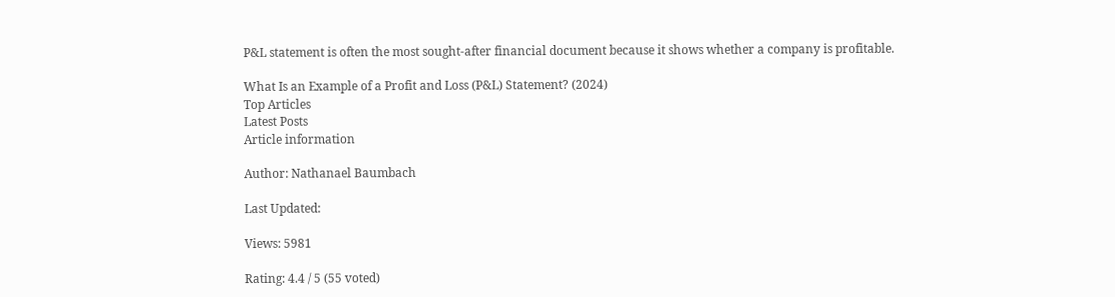P&L statement is often the most sought-after financial document because it shows whether a company is profitable.

What Is an Example of a Profit and Loss (P&L) Statement? (2024)
Top Articles
Latest Posts
Article information

Author: Nathanael Baumbach

Last Updated:

Views: 5981

Rating: 4.4 / 5 (55 voted)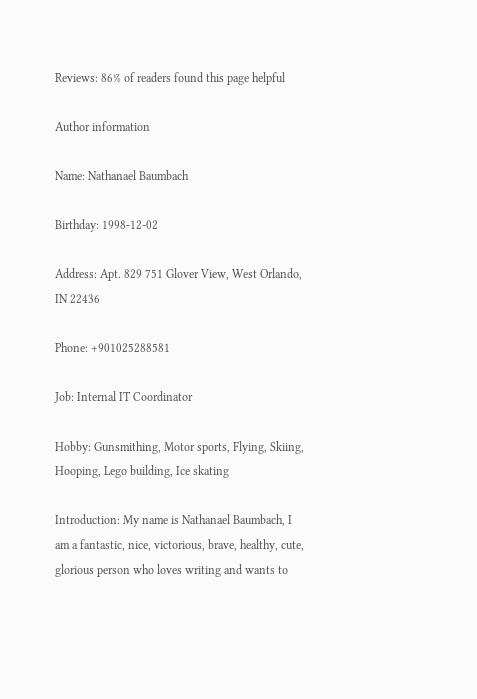Reviews: 86% of readers found this page helpful

Author information

Name: Nathanael Baumbach

Birthday: 1998-12-02

Address: Apt. 829 751 Glover View, West Orlando, IN 22436

Phone: +901025288581

Job: Internal IT Coordinator

Hobby: Gunsmithing, Motor sports, Flying, Skiing, Hooping, Lego building, Ice skating

Introduction: My name is Nathanael Baumbach, I am a fantastic, nice, victorious, brave, healthy, cute, glorious person who loves writing and wants to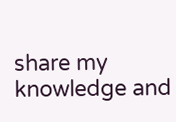share my knowledge and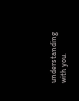understanding with you.